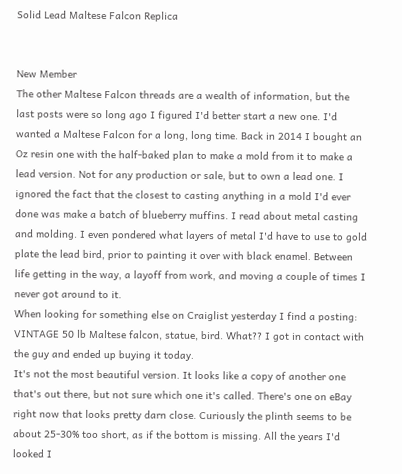Solid Lead Maltese Falcon Replica


New Member
The other Maltese Falcon threads are a wealth of information, but the last posts were so long ago I figured I'd better start a new one. I'd wanted a Maltese Falcon for a long, long time. Back in 2014 I bought an Oz resin one with the half-baked plan to make a mold from it to make a lead version. Not for any production or sale, but to own a lead one. I ignored the fact that the closest to casting anything in a mold I'd ever done was make a batch of blueberry muffins. I read about metal casting and molding. I even pondered what layers of metal I'd have to use to gold plate the lead bird, prior to painting it over with black enamel. Between life getting in the way, a layoff from work, and moving a couple of times I never got around to it.
When looking for something else on Craiglist yesterday I find a posting: VINTAGE 50 lb Maltese falcon, statue, bird. What?? I got in contact with the guy and ended up buying it today.
It's not the most beautiful version. It looks like a copy of another one that's out there, but not sure which one it's called. There's one on eBay right now that looks pretty darn close. Curiously the plinth seems to be about 25-30% too short, as if the bottom is missing. All the years I'd looked I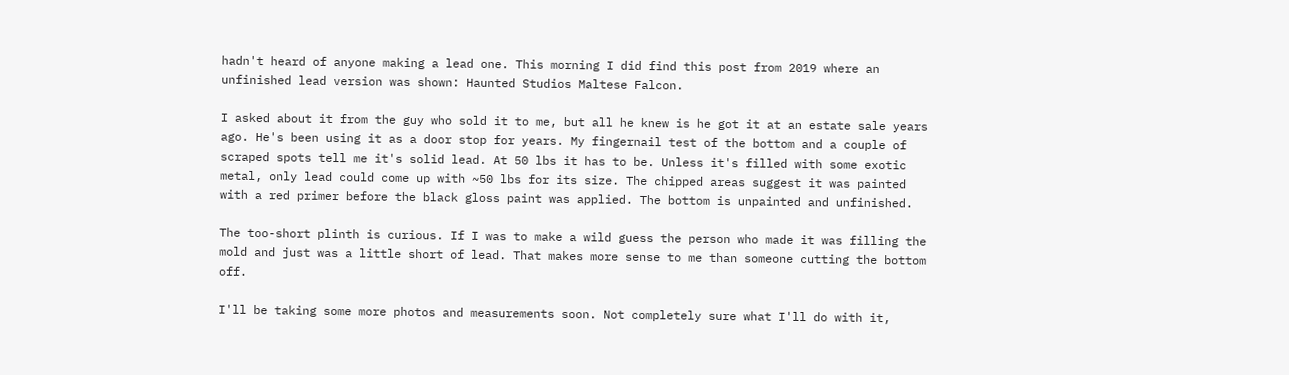hadn't heard of anyone making a lead one. This morning I did find this post from 2019 where an unfinished lead version was shown: Haunted Studios Maltese Falcon.

I asked about it from the guy who sold it to me, but all he knew is he got it at an estate sale years ago. He's been using it as a door stop for years. My fingernail test of the bottom and a couple of scraped spots tell me it's solid lead. At 50 lbs it has to be. Unless it's filled with some exotic metal, only lead could come up with ~50 lbs for its size. The chipped areas suggest it was painted with a red primer before the black gloss paint was applied. The bottom is unpainted and unfinished.

The too-short plinth is curious. If I was to make a wild guess the person who made it was filling the mold and just was a little short of lead. That makes more sense to me than someone cutting the bottom off.

I'll be taking some more photos and measurements soon. Not completely sure what I'll do with it,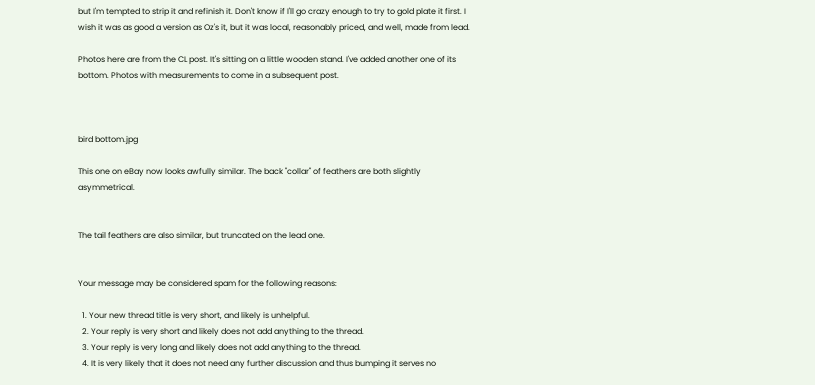but I'm tempted to strip it and refinish it. Don't know if I'll go crazy enough to try to gold plate it first. I wish it was as good a version as Oz's it, but it was local, reasonably priced, and well, made from lead.

Photos here are from the CL post. It's sitting on a little wooden stand. I've added another one of its bottom. Photos with measurements to come in a subsequent post.



bird bottom.jpg

This one on eBay now looks awfully similar. The back "collar" of feathers are both slightly asymmetrical.


The tail feathers are also similar, but truncated on the lead one.


Your message may be considered spam for the following reasons:

  1. Your new thread title is very short, and likely is unhelpful.
  2. Your reply is very short and likely does not add anything to the thread.
  3. Your reply is very long and likely does not add anything to the thread.
  4. It is very likely that it does not need any further discussion and thus bumping it serves no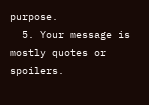purpose.
  5. Your message is mostly quotes or spoilers.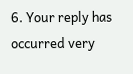6. Your reply has occurred very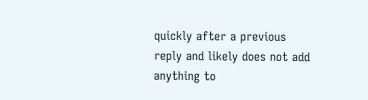quickly after a previous reply and likely does not add anything to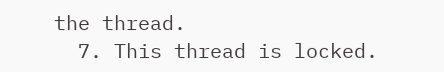the thread.
  7. This thread is locked.